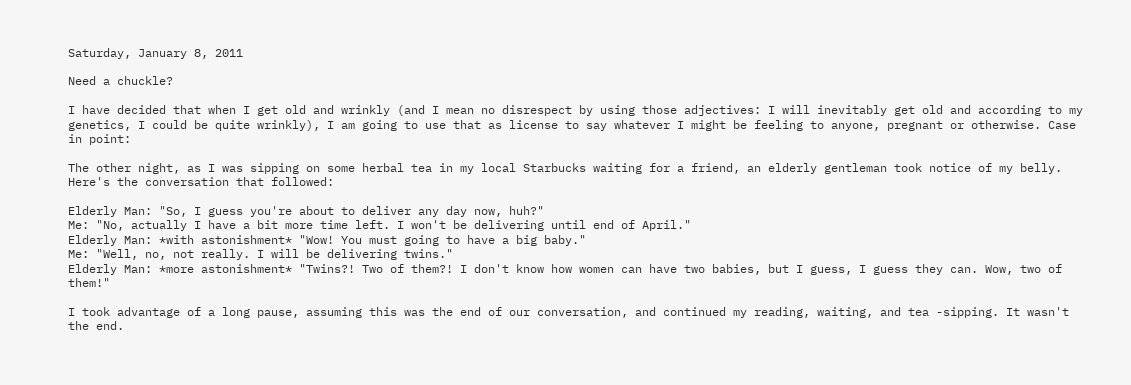Saturday, January 8, 2011

Need a chuckle?

I have decided that when I get old and wrinkly (and I mean no disrespect by using those adjectives: I will inevitably get old and according to my genetics, I could be quite wrinkly), I am going to use that as license to say whatever I might be feeling to anyone, pregnant or otherwise. Case in point:

The other night, as I was sipping on some herbal tea in my local Starbucks waiting for a friend, an elderly gentleman took notice of my belly. Here's the conversation that followed:

Elderly Man: "So, I guess you're about to deliver any day now, huh?"
Me: "No, actually I have a bit more time left. I won't be delivering until end of April."
Elderly Man: *with astonishment* "Wow! You must going to have a big baby."
Me: "Well, no, not really. I will be delivering twins."
Elderly Man: *more astonishment* "Twins?! Two of them?! I don't know how women can have two babies, but I guess, I guess they can. Wow, two of them!"

I took advantage of a long pause, assuming this was the end of our conversation, and continued my reading, waiting, and tea -sipping. It wasn't the end.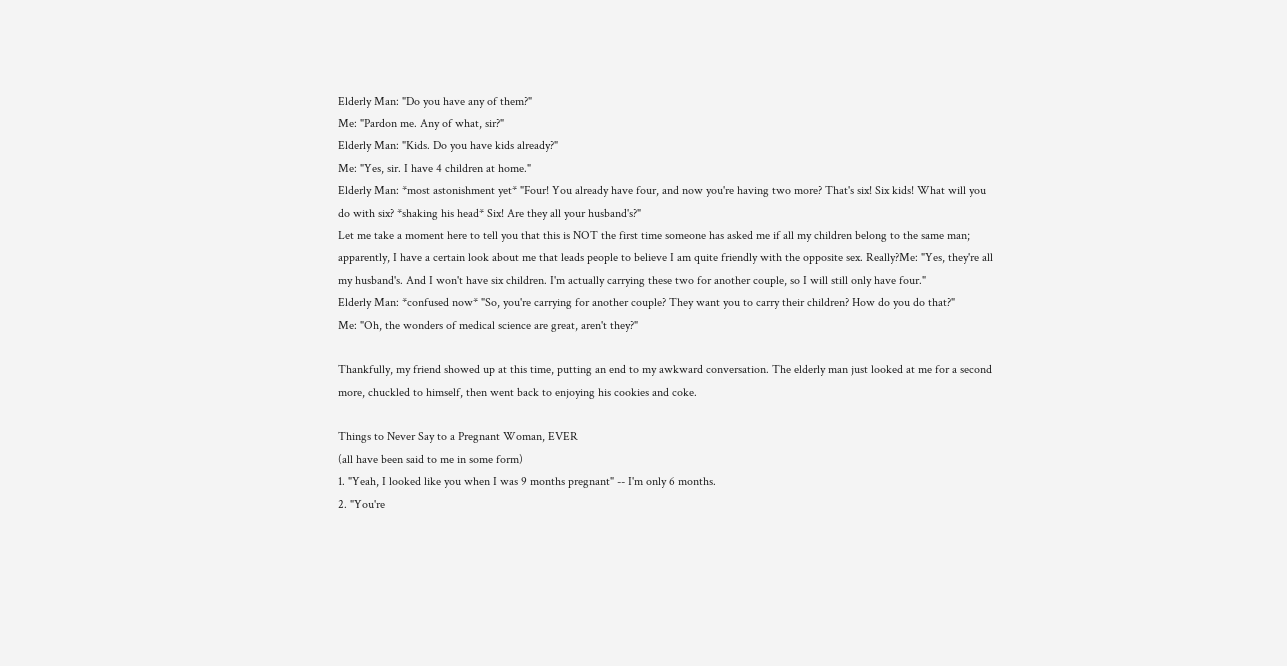Elderly Man: "Do you have any of them?"
Me: "Pardon me. Any of what, sir?"
Elderly Man: "Kids. Do you have kids already?"
Me: "Yes, sir. I have 4 children at home."
Elderly Man: *most astonishment yet* "Four! You already have four, and now you're having two more? That's six! Six kids! What will you do with six? *shaking his head* Six! Are they all your husband's?"
Let me take a moment here to tell you that this is NOT the first time someone has asked me if all my children belong to the same man; apparently, I have a certain look about me that leads people to believe I am quite friendly with the opposite sex. Really?Me: "Yes, they're all my husband's. And I won't have six children. I'm actually carrying these two for another couple, so I will still only have four."
Elderly Man: *confused now* "So, you're carrying for another couple? They want you to carry their children? How do you do that?"
Me: "Oh, the wonders of medical science are great, aren't they?"

Thankfully, my friend showed up at this time, putting an end to my awkward conversation. The elderly man just looked at me for a second more, chuckled to himself, then went back to enjoying his cookies and coke.

Things to Never Say to a Pregnant Woman, EVER
(all have been said to me in some form)
1. "Yeah, I looked like you when I was 9 months pregnant" -- I'm only 6 months.
2. "You're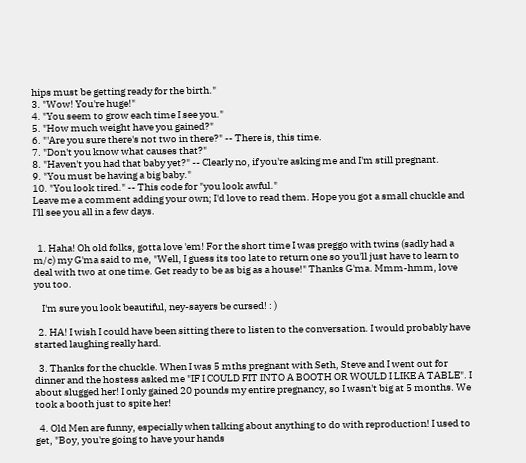hips must be getting ready for the birth."
3. "Wow! You're huge!"
4. "You seem to grow each time I see you."
5. "How much weight have you gained?"
6. "'Are you sure there's not two in there?" -- There is, this time.
7. "Don't you know what causes that?"
8. "Haven't you had that baby yet?" -- Clearly no, if you're asking me and I'm still pregnant.
9. "You must be having a big baby."
10. "You look tired." -- This code for "you look awful."
Leave me a comment adding your own; I'd love to read them. Hope you got a small chuckle and I'll see you all in a few days.


  1. Haha! Oh old folks, gotta love 'em! For the short time I was preggo with twins (sadly had a m/c) my G'ma said to me, "Well, I guess its too late to return one so you'll just have to learn to deal with two at one time. Get ready to be as big as a house!" Thanks G'ma. Mmm-hmm, love you too.

    I'm sure you look beautiful, ney-sayers be cursed! : )

  2. HA! I wish I could have been sitting there to listen to the conversation. I would probably have started laughing really hard.

  3. Thanks for the chuckle. When I was 5 mths pregnant with Seth, Steve and I went out for dinner and the hostess asked me "IF I COULD FIT INTO A BOOTH OR WOULD I LIKE A TABLE". I about slugged her! I only gained 20 pounds my entire pregnancy, so I wasn't big at 5 months. We took a booth just to spite her!

  4. Old Men are funny, especially when talking about anything to do with reproduction! I used to get, "Boy, you're going to have your hands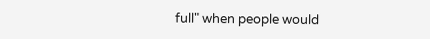full" when people would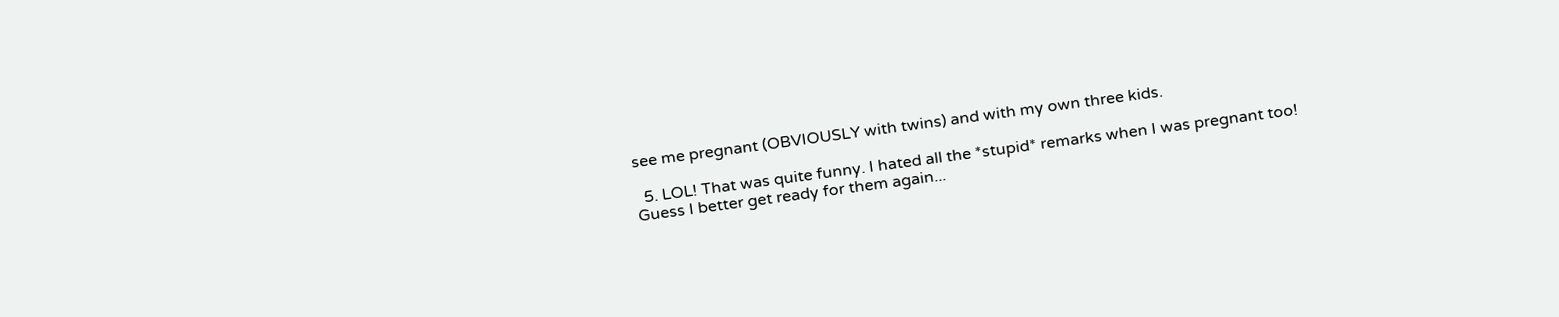see me pregnant (OBVIOUSLY with twins) and with my own three kids.

  5. LOL! That was quite funny. I hated all the *stupid* remarks when I was pregnant too! Guess I better get ready for them again...